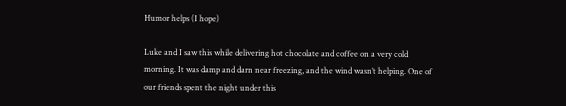Humor helps (I hope)

Luke and I saw this while delivering hot chocolate and coffee on a very cold morning. It was damp and darn near freezing, and the wind wasn’t helping. One of our friends spent the night under this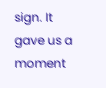sign. It gave us a moment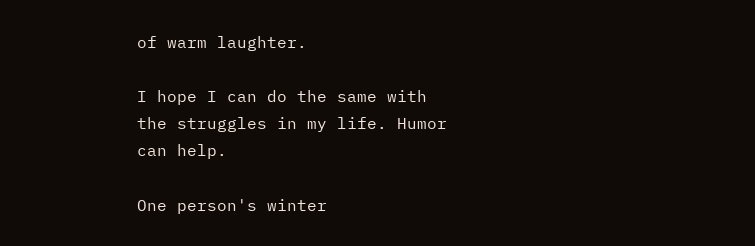of warm laughter.

I hope I can do the same with the struggles in my life. Humor can help.

One person's winter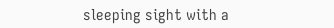sleeping sight with a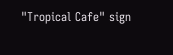"Tropical Cafe" sign